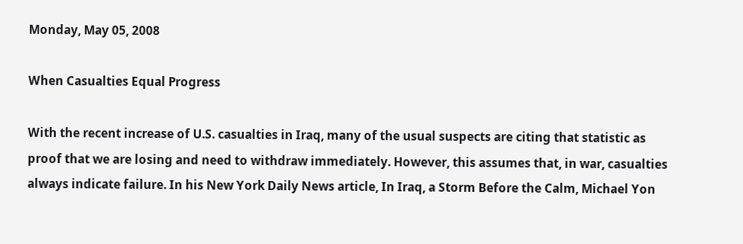Monday, May 05, 2008

When Casualties Equal Progress

With the recent increase of U.S. casualties in Iraq, many of the usual suspects are citing that statistic as proof that we are losing and need to withdraw immediately. However, this assumes that, in war, casualties always indicate failure. In his New York Daily News article, In Iraq, a Storm Before the Calm, Michael Yon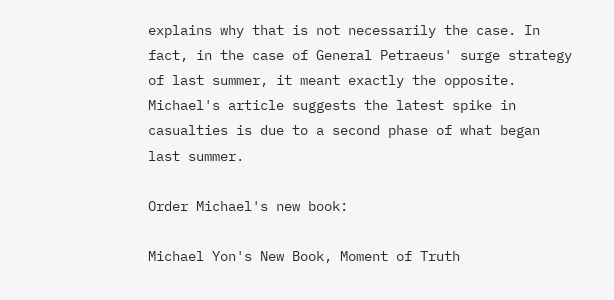explains why that is not necessarily the case. In fact, in the case of General Petraeus' surge strategy of last summer, it meant exactly the opposite. Michael's article suggests the latest spike in casualties is due to a second phase of what began last summer.

Order Michael's new book:

Michael Yon's New Book, Moment of Truth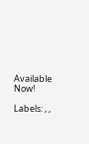Available Now!

Labels: , ,